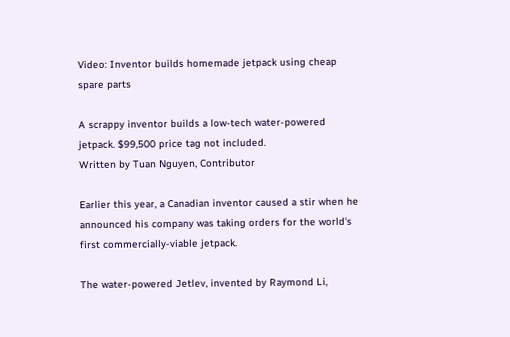Video: Inventor builds homemade jetpack using cheap spare parts

A scrappy inventor builds a low-tech water-powered jetpack. $99,500 price tag not included.
Written by Tuan Nguyen, Contributor

Earlier this year, a Canadian inventor caused a stir when he announced his company was taking orders for the world's first commercially-viable jetpack.

The water-powered Jetlev, invented by Raymond Li,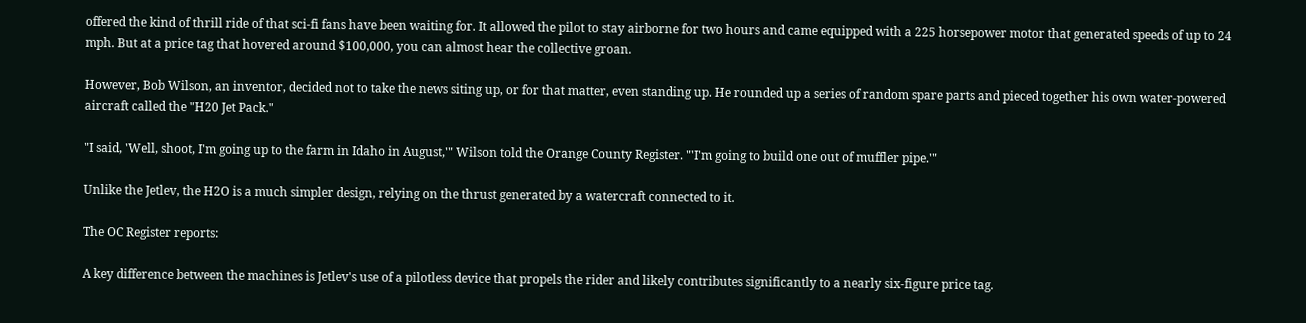offered the kind of thrill ride of that sci-fi fans have been waiting for. It allowed the pilot to stay airborne for two hours and came equipped with a 225 horsepower motor that generated speeds of up to 24 mph. But at a price tag that hovered around $100,000, you can almost hear the collective groan.

However, Bob Wilson, an inventor, decided not to take the news siting up, or for that matter, even standing up. He rounded up a series of random spare parts and pieced together his own water-powered aircraft called the "H20 Jet Pack."

"I said, 'Well, shoot, I'm going up to the farm in Idaho in August,'" Wilson told the Orange County Register. "'I'm going to build one out of muffler pipe.'"

Unlike the Jetlev, the H2O is a much simpler design, relying on the thrust generated by a watercraft connected to it.

The OC Register reports:

A key difference between the machines is Jetlev's use of a pilotless device that propels the rider and likely contributes significantly to a nearly six-figure price tag.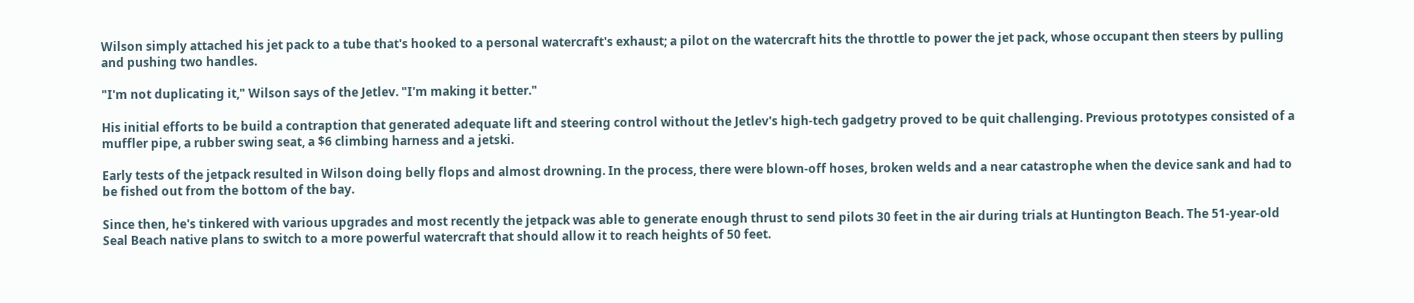Wilson simply attached his jet pack to a tube that's hooked to a personal watercraft's exhaust; a pilot on the watercraft hits the throttle to power the jet pack, whose occupant then steers by pulling and pushing two handles.

"I'm not duplicating it," Wilson says of the Jetlev. "I'm making it better."

His initial efforts to be build a contraption that generated adequate lift and steering control without the Jetlev's high-tech gadgetry proved to be quit challenging. Previous prototypes consisted of a muffler pipe, a rubber swing seat, a $6 climbing harness and a jetski.

Early tests of the jetpack resulted in Wilson doing belly flops and almost drowning. In the process, there were blown-off hoses, broken welds and a near catastrophe when the device sank and had to be fished out from the bottom of the bay.

Since then, he's tinkered with various upgrades and most recently the jetpack was able to generate enough thrust to send pilots 30 feet in the air during trials at Huntington Beach. The 51-year-old Seal Beach native plans to switch to a more powerful watercraft that should allow it to reach heights of 50 feet.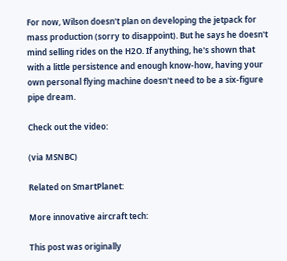For now, Wilson doesn't plan on developing the jetpack for mass production (sorry to disappoint). But he says he doesn't mind selling rides on the H2O. If anything, he's shown that with a little persistence and enough know-how, having your own personal flying machine doesn't need to be a six-figure pipe dream.

Check out the video:

(via MSNBC)

Related on SmartPlanet:

More innovative aircraft tech:

This post was originally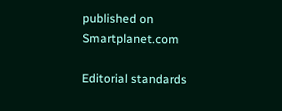published on Smartplanet.com

Editorial standards